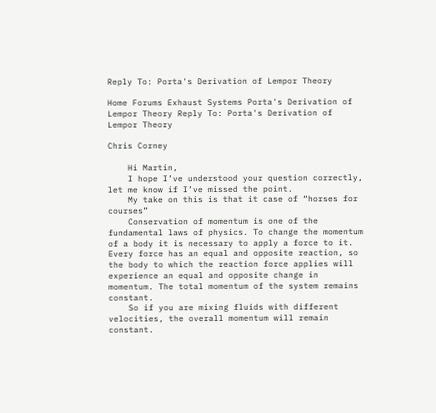Reply To: Porta's Derivation of Lempor Theory

Home Forums Exhaust Systems Porta's Derivation of Lempor Theory Reply To: Porta's Derivation of Lempor Theory

Chris Corney

    Hi Martin,
    I hope I’ve understood your question correctly, let me know if I’ve missed the point.
    My take on this is that it case of “horses for courses”
    Conservation of momentum is one of the fundamental laws of physics. To change the momentum of a body it is necessary to apply a force to it. Every force has an equal and opposite reaction, so the body to which the reaction force applies will experience an equal and opposite change in momentum. The total momentum of the system remains constant.
    So if you are mixing fluids with different velocities, the overall momentum will remain constant.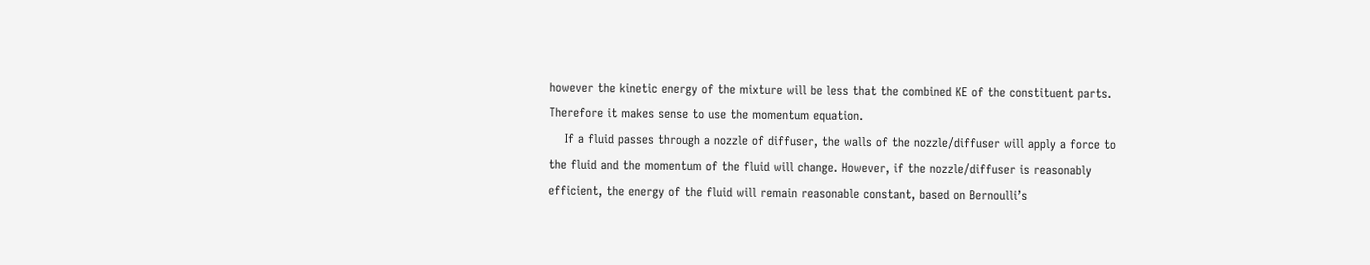however the kinetic energy of the mixture will be less that the combined KE of the constituent parts. Therefore it makes sense to use the momentum equation.
    If a fluid passes through a nozzle of diffuser, the walls of the nozzle/diffuser will apply a force to the fluid and the momentum of the fluid will change. However, if the nozzle/diffuser is reasonably efficient, the energy of the fluid will remain reasonable constant, based on Bernoulli’s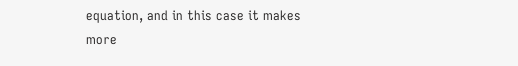equation, and in this case it makes more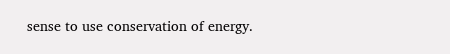sense to use conservation of energy.